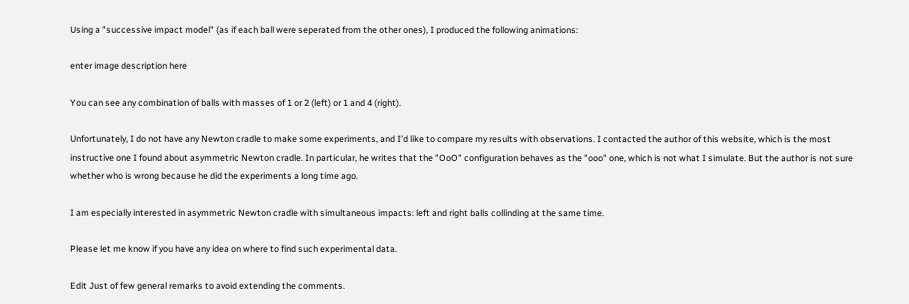Using a "successive impact model" (as if each ball were seperated from the other ones), I produced the following animations:

enter image description here

You can see any combination of balls with masses of 1 or 2 (left) or 1 and 4 (right).

Unfortunately, I do not have any Newton cradle to make some experiments, and I'd like to compare my results with observations. I contacted the author of this website, which is the most instructive one I found about asymmetric Newton cradle. In particular, he writes that the "OoO" configuration behaves as the "ooo" one, which is not what I simulate. But the author is not sure whether who is wrong because he did the experiments a long time ago.

I am especially interested in asymmetric Newton cradle with simultaneous impacts: left and right balls collinding at the same time.

Please let me know if you have any idea on where to find such experimental data.

Edit Just of few general remarks to avoid extending the comments.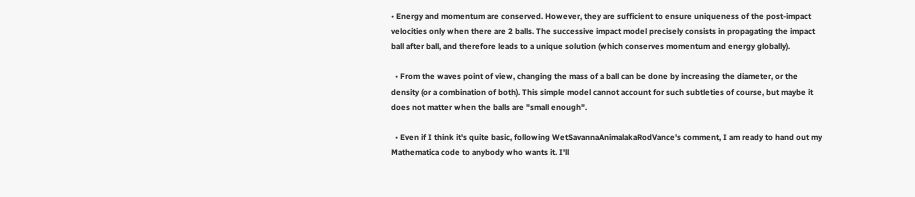• Energy and momentum are conserved. However, they are sufficient to ensure uniqueness of the post-impact velocities only when there are 2 balls. The successive impact model precisely consists in propagating the impact ball after ball, and therefore leads to a unique solution (which conserves momentum and energy globally).

  • From the waves point of view, changing the mass of a ball can be done by increasing the diameter, or the density (or a combination of both). This simple model cannot account for such subtleties of course, but maybe it does not matter when the balls are "small enough".

  • Even if I think it's quite basic, following WetSavannaAnimalakaRodVance's comment, I am ready to hand out my Mathematica code to anybody who wants it. I'll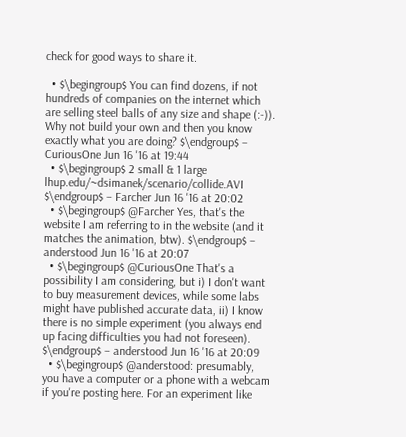check for good ways to share it.

  • $\begingroup$ You can find dozens, if not hundreds of companies on the internet which are selling steel balls of any size and shape (:-)). Why not build your own and then you know exactly what you are doing? $\endgroup$ – CuriousOne Jun 16 '16 at 19:44
  • $\begingroup$ 2 small & 1 large lhup.edu/~dsimanek/scenario/collide.AVI $\endgroup$ – Farcher Jun 16 '16 at 20:02
  • $\begingroup$ @Farcher Yes, that's the website I am referring to in the website (and it matches the animation, btw). $\endgroup$ – anderstood Jun 16 '16 at 20:07
  • $\begingroup$ @CuriousOne That's a possibility I am considering, but i) I don't want to buy measurement devices, while some labs might have published accurate data, ii) I know there is no simple experiment (you always end up facing difficulties you had not foreseen). $\endgroup$ – anderstood Jun 16 '16 at 20:09
  • $\begingroup$ @anderstood: presumably, you have a computer or a phone with a webcam if you're posting here. For an experiment like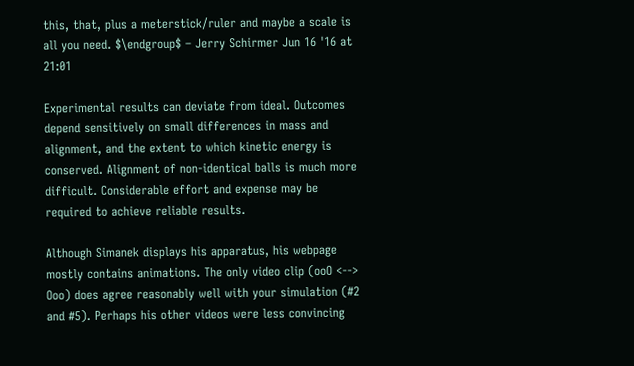this, that, plus a meterstick/ruler and maybe a scale is all you need. $\endgroup$ – Jerry Schirmer Jun 16 '16 at 21:01

Experimental results can deviate from ideal. Outcomes depend sensitively on small differences in mass and alignment, and the extent to which kinetic energy is conserved. Alignment of non-identical balls is much more difficult. Considerable effort and expense may be required to achieve reliable results.

Although Simanek displays his apparatus, his webpage mostly contains animations. The only video clip (ooO <--> Ooo) does agree reasonably well with your simulation (#2 and #5). Perhaps his other videos were less convincing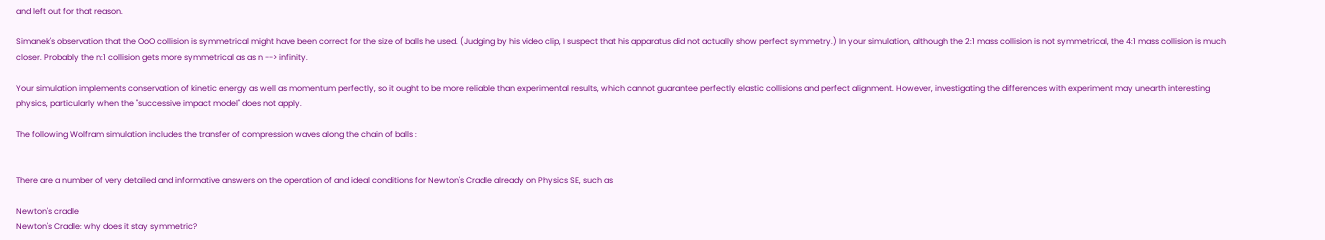and left out for that reason.

Simanek's observation that the OoO collision is symmetrical might have been correct for the size of balls he used. (Judging by his video clip, I suspect that his apparatus did not actually show perfect symmetry.) In your simulation, although the 2:1 mass collision is not symmetrical, the 4:1 mass collision is much closer. Probably the n:1 collision gets more symmetrical as as n --> infinity.

Your simulation implements conservation of kinetic energy as well as momentum perfectly, so it ought to be more reliable than experimental results, which cannot guarantee perfectly elastic collisions and perfect alignment. However, investigating the differences with experiment may unearth interesting physics, particularly when the "successive impact model" does not apply.

The following Wolfram simulation includes the transfer of compression waves along the chain of balls :


There are a number of very detailed and informative answers on the operation of and ideal conditions for Newton's Cradle already on Physics SE, such as

Newton's cradle
Newton's Cradle: why does it stay symmetric?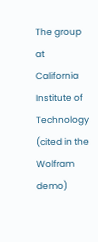The group at California Institute of Technology (cited in the Wolfram demo)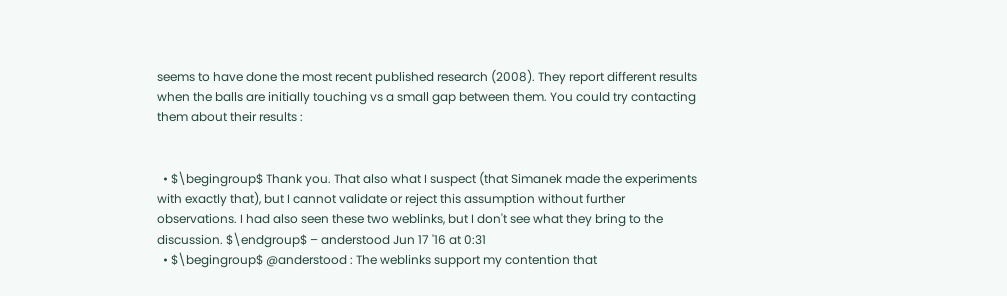seems to have done the most recent published research (2008). They report different results when the balls are initially touching vs a small gap between them. You could try contacting them about their results :


  • $\begingroup$ Thank you. That also what I suspect (that Simanek made the experiments with exactly that), but I cannot validate or reject this assumption without further observations. I had also seen these two weblinks, but I don't see what they bring to the discussion. $\endgroup$ – anderstood Jun 17 '16 at 0:31
  • $\begingroup$ @anderstood : The weblinks support my contention that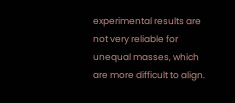experimental results are not very reliable for unequal masses, which are more difficult to align.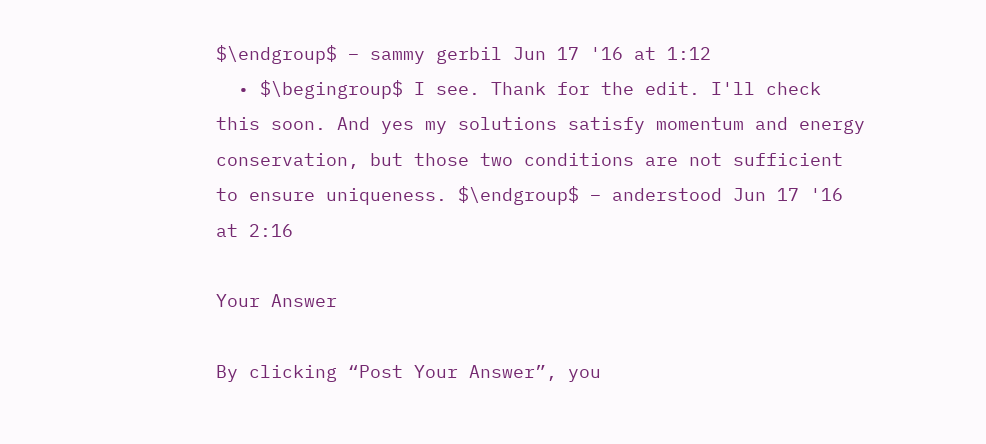$\endgroup$ – sammy gerbil Jun 17 '16 at 1:12
  • $\begingroup$ I see. Thank for the edit. I'll check this soon. And yes my solutions satisfy momentum and energy conservation, but those two conditions are not sufficient to ensure uniqueness. $\endgroup$ – anderstood Jun 17 '16 at 2:16

Your Answer

By clicking “Post Your Answer”, you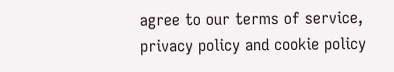agree to our terms of service, privacy policy and cookie policy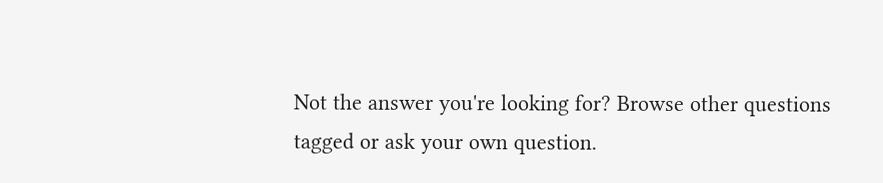Not the answer you're looking for? Browse other questions tagged or ask your own question.